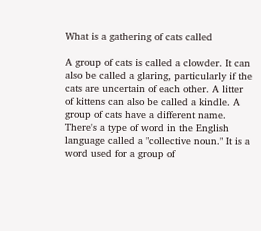What is a gathering of cats called

A group of cats is called a clowder. It can also be called a glaring, particularly if the cats are uncertain of each other. A litter of kittens can also be called a kindle. A group of cats have a different name. There's a type of word in the English language called a "collective noun." It is a word used for a group of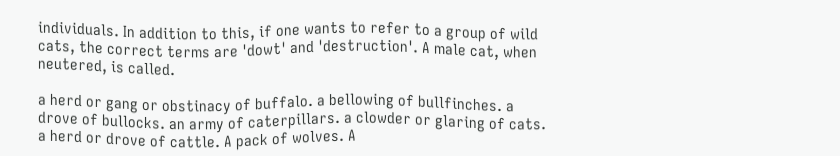individuals. In addition to this, if one wants to refer to a group of wild cats, the correct terms are 'dowt' and 'destruction'. A male cat, when neutered, is called.

a herd or gang or obstinacy of buffalo. a bellowing of bullfinches. a drove of bullocks. an army of caterpillars. a clowder or glaring of cats. a herd or drove of cattle. A pack of wolves. A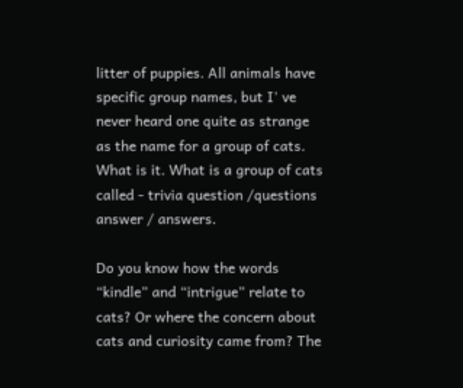litter of puppies. All animals have specific group names, but I' ve never heard one quite as strange as the name for a group of cats. What is it. What is a group of cats called - trivia question /questions answer / answers.

Do you know how the words “kindle” and “intrigue” relate to cats? Or where the concern about cats and curiosity came from? The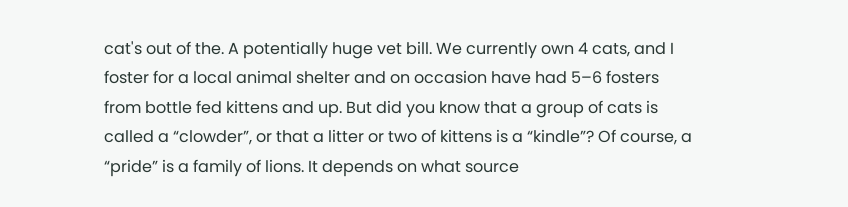cat's out of the. A potentially huge vet bill. We currently own 4 cats, and I foster for a local animal shelter and on occasion have had 5–6 fosters from bottle fed kittens and up. But did you know that a group of cats is called a “clowder”, or that a litter or two of kittens is a “kindle”? Of course, a “pride” is a family of lions. It depends on what source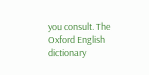you consult. The Oxford English dictionary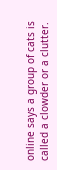online says a group of cats is called a clowder or a clutter.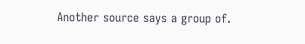Another source says a group of.